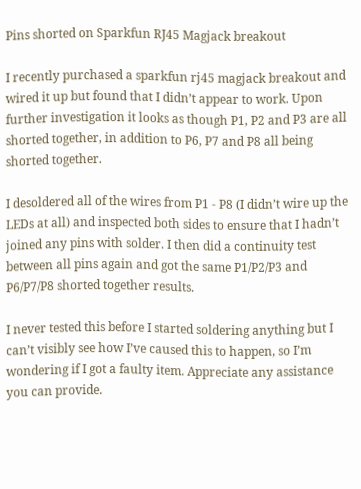Pins shorted on Sparkfun RJ45 Magjack breakout

I recently purchased a sparkfun rj45 magjack breakout and wired it up but found that I didn’t appear to work. Upon further investigation it looks as though P1, P2 and P3 are all shorted together, in addition to P6, P7 and P8 all being shorted together.

I desoldered all of the wires from P1 - P8 (I didn’t wire up the LEDs at all) and inspected both sides to ensure that I hadn’t joined any pins with solder. I then did a continuity test between all pins again and got the same P1/P2/P3 and P6/P7/P8 shorted together results.

I never tested this before I started soldering anything but I can’t visibly see how I’ve caused this to happen, so I’m wondering if I got a faulty item. Appreciate any assistance you can provide.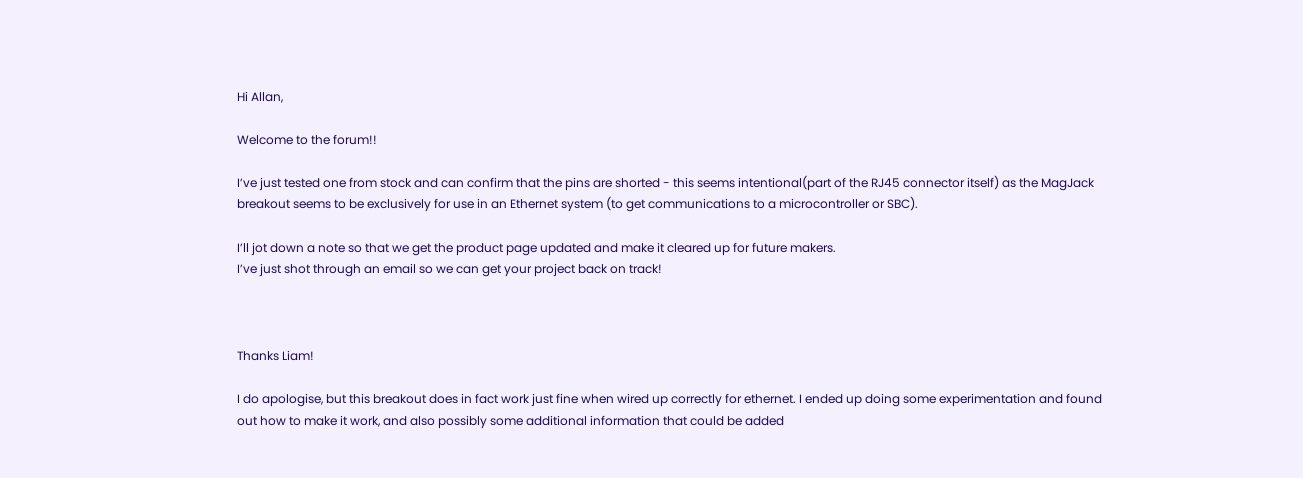Hi Allan,

Welcome to the forum!!

I’ve just tested one from stock and can confirm that the pins are shorted - this seems intentional(part of the RJ45 connector itself) as the MagJack breakout seems to be exclusively for use in an Ethernet system (to get communications to a microcontroller or SBC).

I’ll jot down a note so that we get the product page updated and make it cleared up for future makers.
I’ve just shot through an email so we can get your project back on track!



Thanks Liam!

I do apologise, but this breakout does in fact work just fine when wired up correctly for ethernet. I ended up doing some experimentation and found out how to make it work, and also possibly some additional information that could be added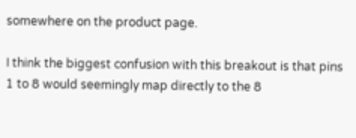somewhere on the product page.

I think the biggest confusion with this breakout is that pins 1 to 8 would seemingly map directly to the 8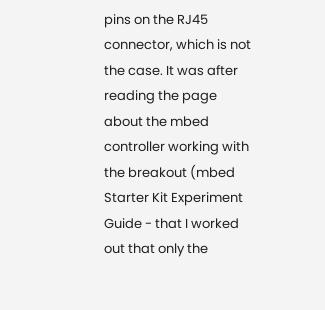pins on the RJ45 connector, which is not the case. It was after reading the page about the mbed controller working with the breakout (mbed Starter Kit Experiment Guide - that I worked out that only the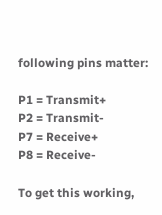following pins matter:

P1 = Transmit+
P2 = Transmit-
P7 = Receive+
P8 = Receive-

To get this working,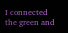I connected the green and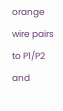orange wire pairs to P1/P2 and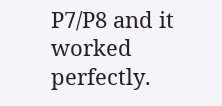P7/P8 and it worked perfectly.